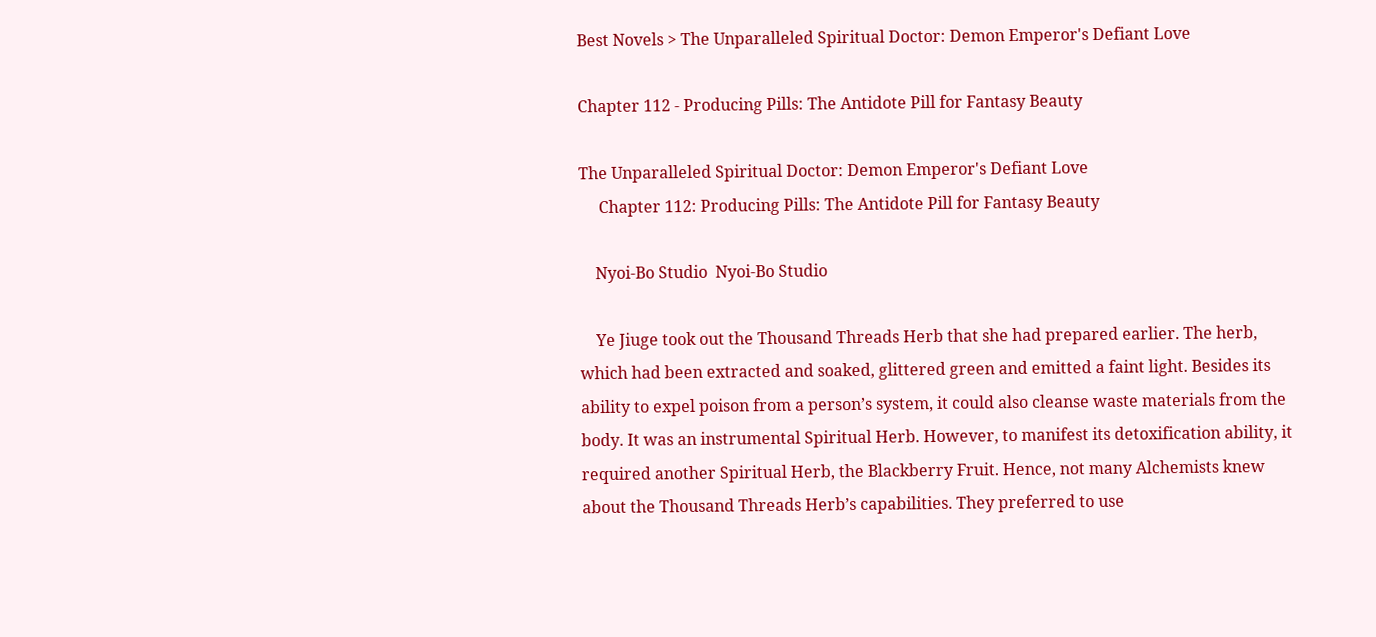Best Novels > The Unparalleled Spiritual Doctor: Demon Emperor's Defiant Love

Chapter 112 - Producing Pills: The Antidote Pill for Fantasy Beauty

The Unparalleled Spiritual Doctor: Demon Emperor's Defiant Love
     Chapter 112: Producing Pills: The Antidote Pill for Fantasy Beauty

    Nyoi-Bo Studio  Nyoi-Bo Studio

    Ye Jiuge took out the Thousand Threads Herb that she had prepared earlier. The herb, which had been extracted and soaked, glittered green and emitted a faint light. Besides its ability to expel poison from a person’s system, it could also cleanse waste materials from the body. It was an instrumental Spiritual Herb. However, to manifest its detoxification ability, it required another Spiritual Herb, the Blackberry Fruit. Hence, not many Alchemists knew about the Thousand Threads Herb’s capabilities. They preferred to use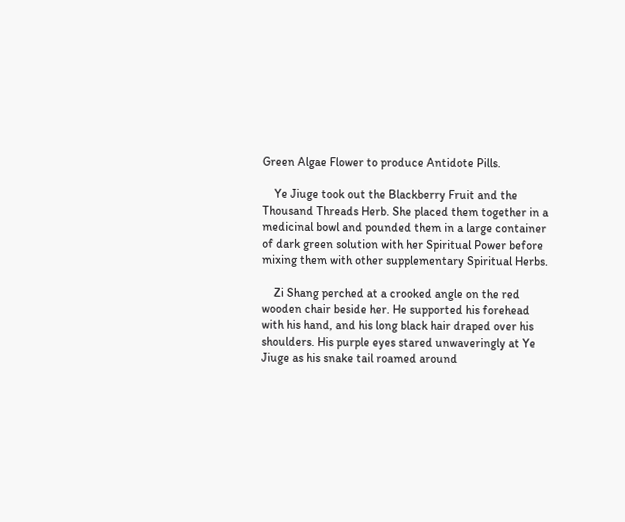Green Algae Flower to produce Antidote Pills.

    Ye Jiuge took out the Blackberry Fruit and the Thousand Threads Herb. She placed them together in a medicinal bowl and pounded them in a large container of dark green solution with her Spiritual Power before mixing them with other supplementary Spiritual Herbs.

    Zi Shang perched at a crooked angle on the red wooden chair beside her. He supported his forehead with his hand, and his long black hair draped over his shoulders. His purple eyes stared unwaveringly at Ye Jiuge as his snake tail roamed around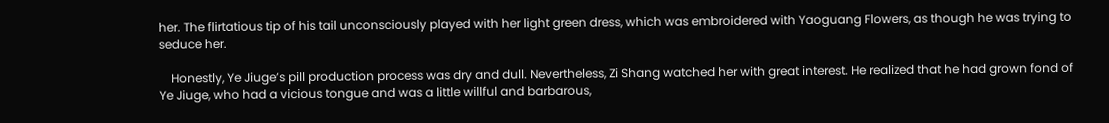her. The flirtatious tip of his tail unconsciously played with her light green dress, which was embroidered with Yaoguang Flowers, as though he was trying to seduce her.

    Honestly, Ye Jiuge’s pill production process was dry and dull. Nevertheless, Zi Shang watched her with great interest. He realized that he had grown fond of Ye Jiuge, who had a vicious tongue and was a little willful and barbarous,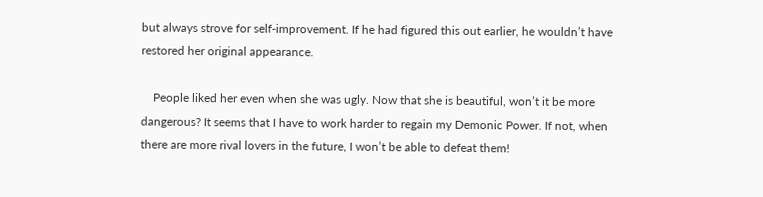but always strove for self-improvement. If he had figured this out earlier, he wouldn’t have restored her original appearance.

    People liked her even when she was ugly. Now that she is beautiful, won’t it be more dangerous? It seems that I have to work harder to regain my Demonic Power. If not, when there are more rival lovers in the future, I won’t be able to defeat them!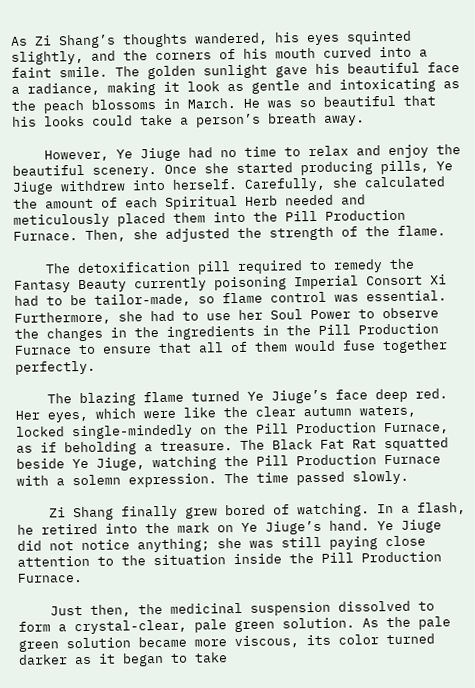As Zi Shang’s thoughts wandered, his eyes squinted slightly, and the corners of his mouth curved into a faint smile. The golden sunlight gave his beautiful face a radiance, making it look as gentle and intoxicating as the peach blossoms in March. He was so beautiful that his looks could take a person’s breath away.

    However, Ye Jiuge had no time to relax and enjoy the beautiful scenery. Once she started producing pills, Ye Jiuge withdrew into herself. Carefully, she calculated the amount of each Spiritual Herb needed and meticulously placed them into the Pill Production Furnace. Then, she adjusted the strength of the flame.

    The detoxification pill required to remedy the Fantasy Beauty currently poisoning Imperial Consort Xi had to be tailor-made, so flame control was essential. Furthermore, she had to use her Soul Power to observe the changes in the ingredients in the Pill Production Furnace to ensure that all of them would fuse together perfectly.

    The blazing flame turned Ye Jiuge’s face deep red. Her eyes, which were like the clear autumn waters, locked single-mindedly on the Pill Production Furnace, as if beholding a treasure. The Black Fat Rat squatted beside Ye Jiuge, watching the Pill Production Furnace with a solemn expression. The time passed slowly.

    Zi Shang finally grew bored of watching. In a flash, he retired into the mark on Ye Jiuge’s hand. Ye Jiuge did not notice anything; she was still paying close attention to the situation inside the Pill Production Furnace.

    Just then, the medicinal suspension dissolved to form a crystal-clear, pale green solution. As the pale green solution became more viscous, its color turned darker as it began to take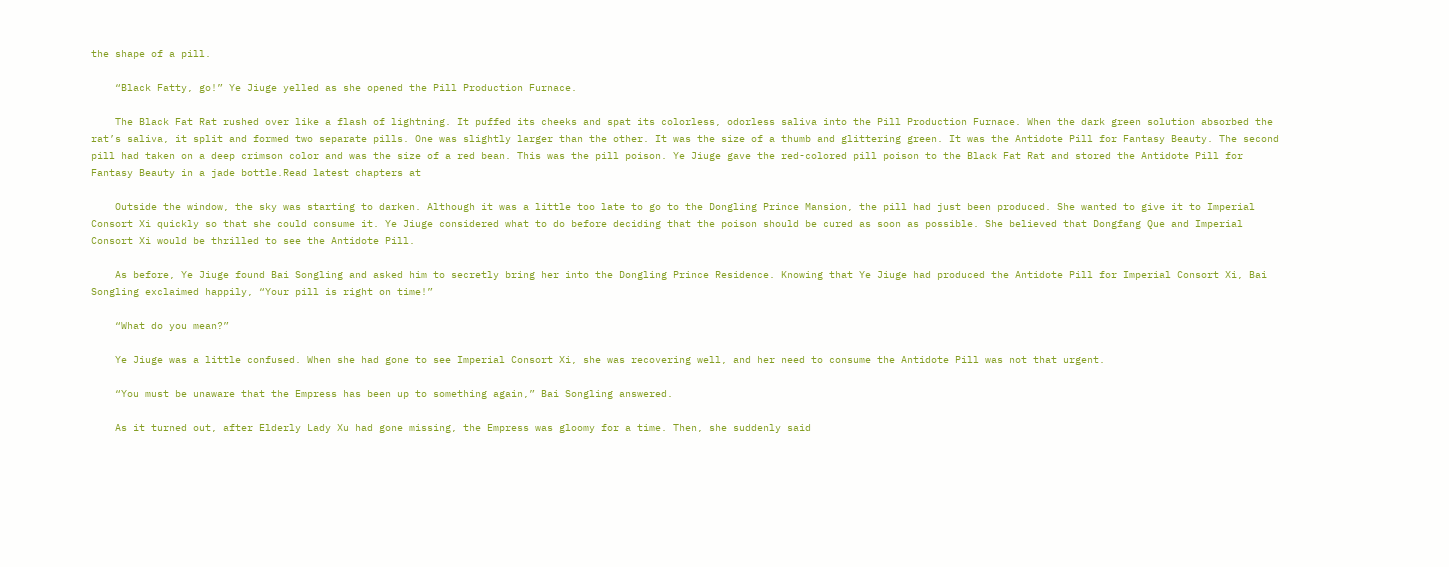the shape of a pill.

    “Black Fatty, go!” Ye Jiuge yelled as she opened the Pill Production Furnace.

    The Black Fat Rat rushed over like a flash of lightning. It puffed its cheeks and spat its colorless, odorless saliva into the Pill Production Furnace. When the dark green solution absorbed the rat’s saliva, it split and formed two separate pills. One was slightly larger than the other. It was the size of a thumb and glittering green. It was the Antidote Pill for Fantasy Beauty. The second pill had taken on a deep crimson color and was the size of a red bean. This was the pill poison. Ye Jiuge gave the red-colored pill poison to the Black Fat Rat and stored the Antidote Pill for Fantasy Beauty in a jade bottle.Read latest chapters at

    Outside the window, the sky was starting to darken. Although it was a little too late to go to the Dongling Prince Mansion, the pill had just been produced. She wanted to give it to Imperial Consort Xi quickly so that she could consume it. Ye Jiuge considered what to do before deciding that the poison should be cured as soon as possible. She believed that Dongfang Que and Imperial Consort Xi would be thrilled to see the Antidote Pill.

    As before, Ye Jiuge found Bai Songling and asked him to secretly bring her into the Dongling Prince Residence. Knowing that Ye Jiuge had produced the Antidote Pill for Imperial Consort Xi, Bai Songling exclaimed happily, “Your pill is right on time!”

    “What do you mean?”

    Ye Jiuge was a little confused. When she had gone to see Imperial Consort Xi, she was recovering well, and her need to consume the Antidote Pill was not that urgent.

    “You must be unaware that the Empress has been up to something again,” Bai Songling answered.

    As it turned out, after Elderly Lady Xu had gone missing, the Empress was gloomy for a time. Then, she suddenly said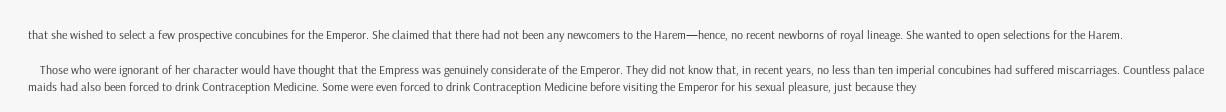that she wished to select a few prospective concubines for the Emperor. She claimed that there had not been any newcomers to the Harem—hence, no recent newborns of royal lineage. She wanted to open selections for the Harem.

    Those who were ignorant of her character would have thought that the Empress was genuinely considerate of the Emperor. They did not know that, in recent years, no less than ten imperial concubines had suffered miscarriages. Countless palace maids had also been forced to drink Contraception Medicine. Some were even forced to drink Contraception Medicine before visiting the Emperor for his sexual pleasure, just because they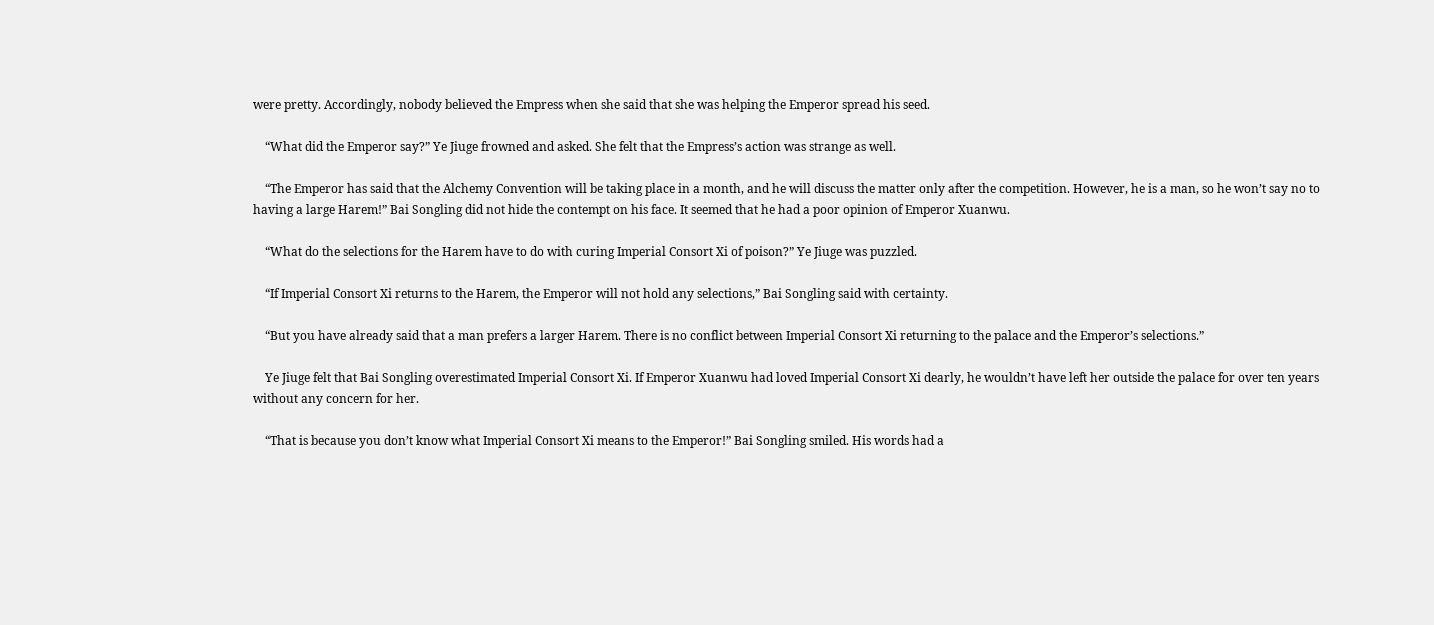were pretty. Accordingly, nobody believed the Empress when she said that she was helping the Emperor spread his seed.

    “What did the Emperor say?” Ye Jiuge frowned and asked. She felt that the Empress’s action was strange as well.

    “The Emperor has said that the Alchemy Convention will be taking place in a month, and he will discuss the matter only after the competition. However, he is a man, so he won’t say no to having a large Harem!” Bai Songling did not hide the contempt on his face. It seemed that he had a poor opinion of Emperor Xuanwu.

    “What do the selections for the Harem have to do with curing Imperial Consort Xi of poison?” Ye Jiuge was puzzled.

    “If Imperial Consort Xi returns to the Harem, the Emperor will not hold any selections,” Bai Songling said with certainty.

    “But you have already said that a man prefers a larger Harem. There is no conflict between Imperial Consort Xi returning to the palace and the Emperor’s selections.”

    Ye Jiuge felt that Bai Songling overestimated Imperial Consort Xi. If Emperor Xuanwu had loved Imperial Consort Xi dearly, he wouldn’t have left her outside the palace for over ten years without any concern for her.

    “That is because you don’t know what Imperial Consort Xi means to the Emperor!” Bai Songling smiled. His words had a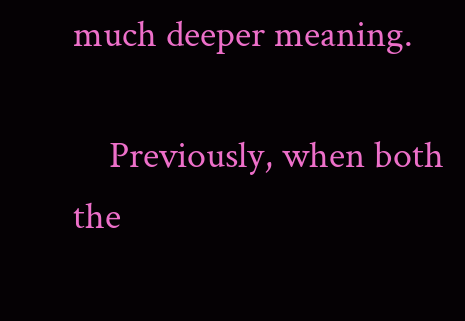much deeper meaning.

    Previously, when both the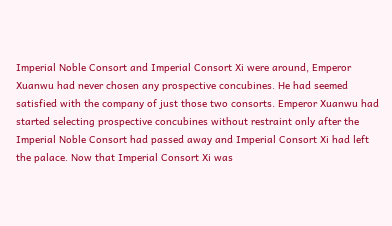Imperial Noble Consort and Imperial Consort Xi were around, Emperor Xuanwu had never chosen any prospective concubines. He had seemed satisfied with the company of just those two consorts. Emperor Xuanwu had started selecting prospective concubines without restraint only after the Imperial Noble Consort had passed away and Imperial Consort Xi had left the palace. Now that Imperial Consort Xi was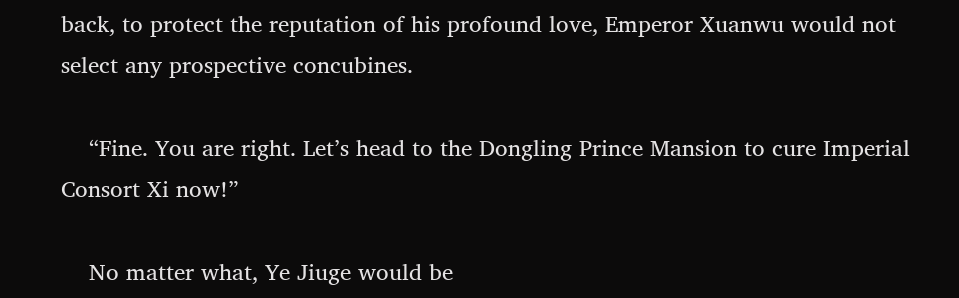back, to protect the reputation of his profound love, Emperor Xuanwu would not select any prospective concubines.

    “Fine. You are right. Let’s head to the Dongling Prince Mansion to cure Imperial Consort Xi now!”

    No matter what, Ye Jiuge would be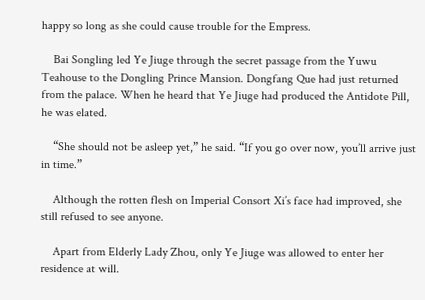happy so long as she could cause trouble for the Empress.

    Bai Songling led Ye Jiuge through the secret passage from the Yuwu Teahouse to the Dongling Prince Mansion. Dongfang Que had just returned from the palace. When he heard that Ye Jiuge had produced the Antidote Pill, he was elated.

    “She should not be asleep yet,” he said. “If you go over now, you’ll arrive just in time.”

    Although the rotten flesh on Imperial Consort Xi’s face had improved, she still refused to see anyone.

    Apart from Elderly Lady Zhou, only Ye Jiuge was allowed to enter her residence at will.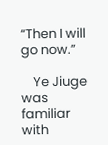“Then I will go now.”

    Ye Jiuge was familiar with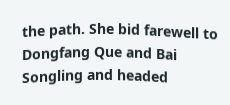the path. She bid farewell to Dongfang Que and Bai Songling and headed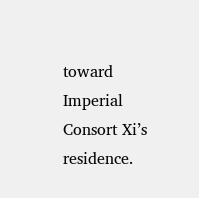toward Imperial Consort Xi’s residence.